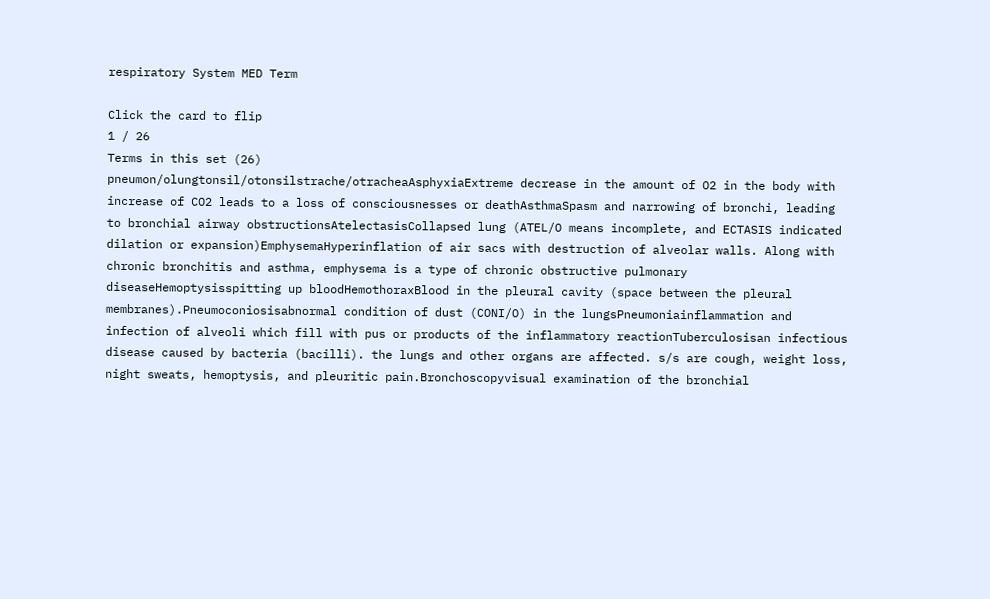respiratory System MED Term

Click the card to flip
1 / 26
Terms in this set (26)
pneumon/olungtonsil/otonsilstrache/otracheaAsphyxiaExtreme decrease in the amount of O2 in the body with increase of CO2 leads to a loss of consciousnesses or deathAsthmaSpasm and narrowing of bronchi, leading to bronchial airway obstructionsAtelectasisCollapsed lung (ATEL/O means incomplete, and ECTASIS indicated dilation or expansion)EmphysemaHyperinflation of air sacs with destruction of alveolar walls. Along with chronic bronchitis and asthma, emphysema is a type of chronic obstructive pulmonary diseaseHemoptysisspitting up bloodHemothoraxBlood in the pleural cavity (space between the pleural membranes).Pneumoconiosisabnormal condition of dust (CONI/O) in the lungsPneumoniainflammation and infection of alveoli which fill with pus or products of the inflammatory reactionTuberculosisan infectious disease caused by bacteria (bacilli). the lungs and other organs are affected. s/s are cough, weight loss, night sweats, hemoptysis, and pleuritic pain.Bronchoscopyvisual examination of the bronchial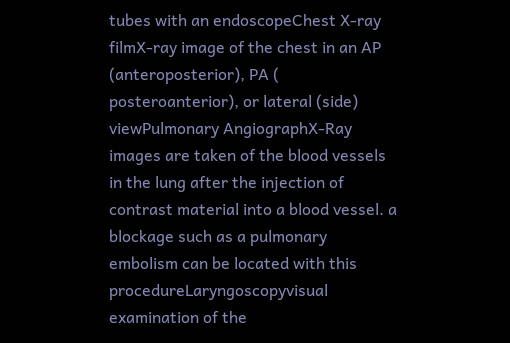tubes with an endoscopeChest X-ray filmX-ray image of the chest in an AP (anteroposterior), PA ( posteroanterior), or lateral (side) viewPulmonary AngiographX-Ray images are taken of the blood vessels in the lung after the injection of contrast material into a blood vessel. a blockage such as a pulmonary embolism can be located with this procedureLaryngoscopyvisual examination of the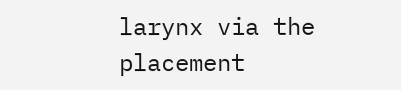larynx via the placement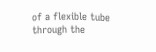of a flexible tube through the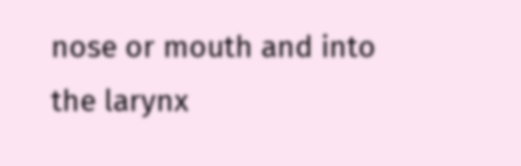nose or mouth and into the larynx